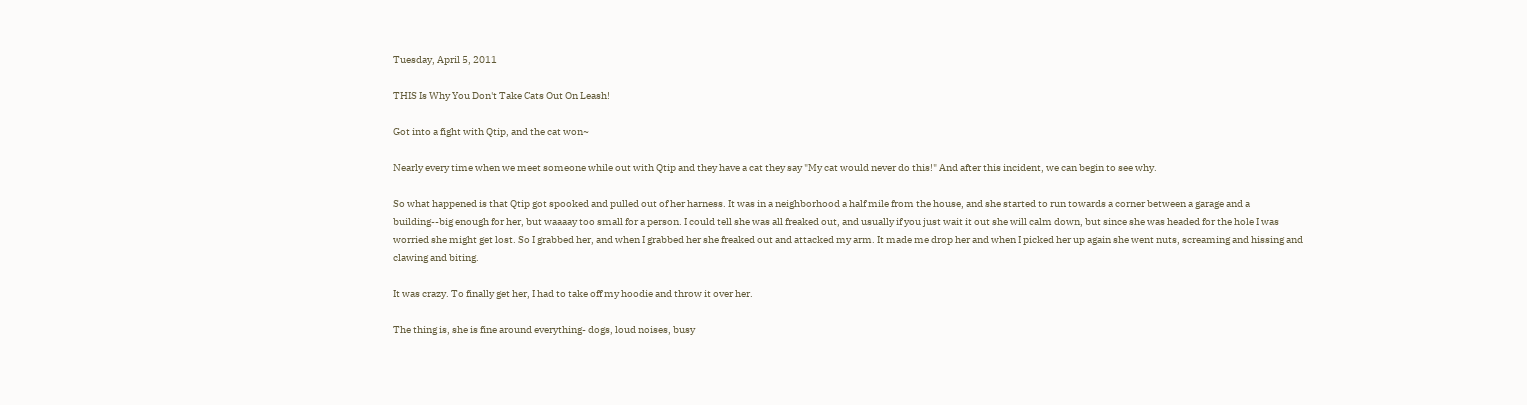Tuesday, April 5, 2011

THIS Is Why You Don't Take Cats Out On Leash!

Got into a fight with Qtip, and the cat won~

Nearly every time when we meet someone while out with Qtip and they have a cat they say "My cat would never do this!" And after this incident, we can begin to see why.

So what happened is that Qtip got spooked and pulled out of her harness. It was in a neighborhood a half mile from the house, and she started to run towards a corner between a garage and a building--big enough for her, but waaaay too small for a person. I could tell she was all freaked out, and usually if you just wait it out she will calm down, but since she was headed for the hole I was worried she might get lost. So I grabbed her, and when I grabbed her she freaked out and attacked my arm. It made me drop her and when I picked her up again she went nuts, screaming and hissing and clawing and biting.

It was crazy. To finally get her, I had to take off my hoodie and throw it over her.

The thing is, she is fine around everything- dogs, loud noises, busy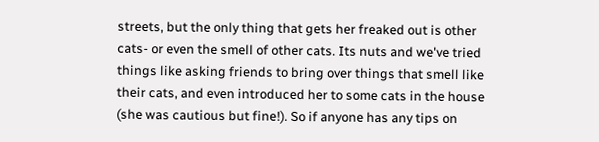streets, but the only thing that gets her freaked out is other cats- or even the smell of other cats. Its nuts and we've tried things like asking friends to bring over things that smell like their cats, and even introduced her to some cats in the house (she was cautious but fine!). So if anyone has any tips on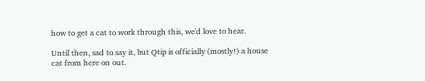how to get a cat to work through this, we'd love to hear.

Until then, sad to say it, but Qtip is officially (mostly!) a house cat from here on out.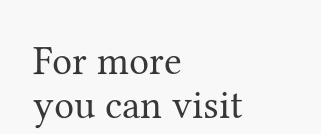For more you can visit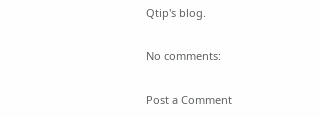Qtip's blog.

No comments:

Post a Comment